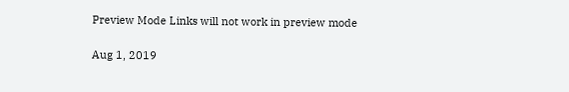Preview Mode Links will not work in preview mode

Aug 1, 2019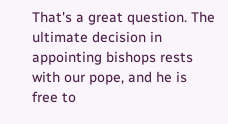That's a great question. The ultimate decision in appointing bishops rests with our pope, and he is free to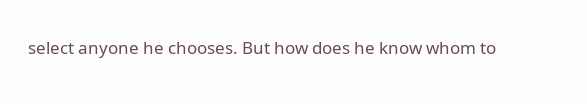select anyone he chooses. But how does he know whom to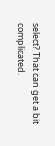select? That can get a bit complicated.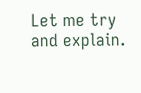Let me try and explain.